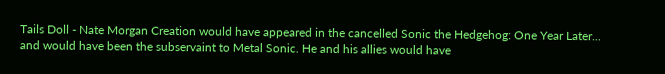Tails Doll - Nate Morgan Creation would have appeared in the cancelled Sonic the Hedgehog: One Year Later... and would have been the subservaint to Metal Sonic. He and his allies would have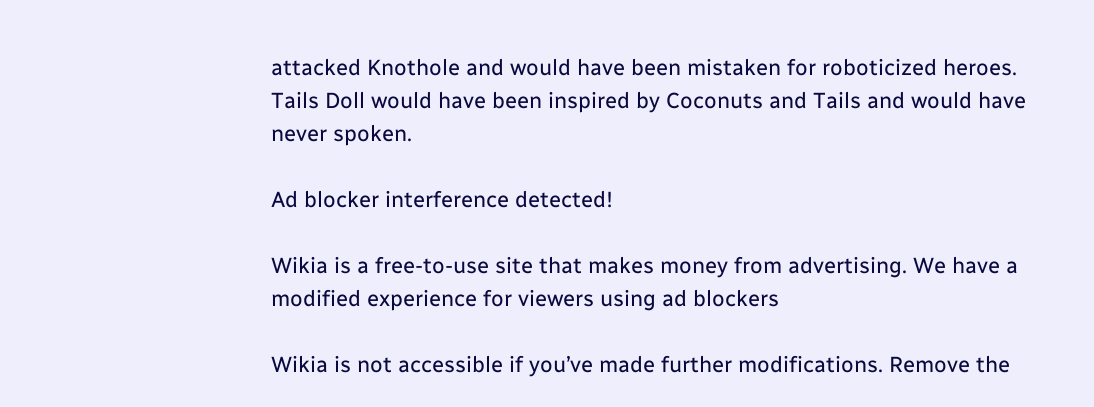attacked Knothole and would have been mistaken for roboticized heroes. Tails Doll would have been inspired by Coconuts and Tails and would have never spoken.

Ad blocker interference detected!

Wikia is a free-to-use site that makes money from advertising. We have a modified experience for viewers using ad blockers

Wikia is not accessible if you’ve made further modifications. Remove the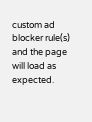custom ad blocker rule(s) and the page will load as expected.